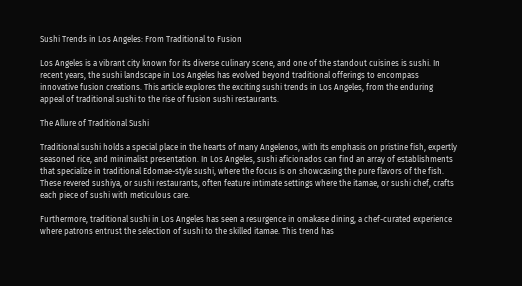Sushi Trends in Los Angeles: From Traditional to Fusion

Los Angeles is a vibrant city known for its diverse culinary scene, and one of the standout cuisines is sushi. In recent years, the sushi landscape in Los Angeles has evolved beyond traditional offerings to encompass innovative fusion creations. This article explores the exciting sushi trends in Los Angeles, from the enduring appeal of traditional sushi to the rise of fusion sushi restaurants.

The Allure of Traditional Sushi

Traditional sushi holds a special place in the hearts of many Angelenos, with its emphasis on pristine fish, expertly seasoned rice, and minimalist presentation. In Los Angeles, sushi aficionados can find an array of establishments that specialize in traditional Edomae-style sushi, where the focus is on showcasing the pure flavors of the fish. These revered sushiya, or sushi restaurants, often feature intimate settings where the itamae, or sushi chef, crafts each piece of sushi with meticulous care.

Furthermore, traditional sushi in Los Angeles has seen a resurgence in omakase dining, a chef-curated experience where patrons entrust the selection of sushi to the skilled itamae. This trend has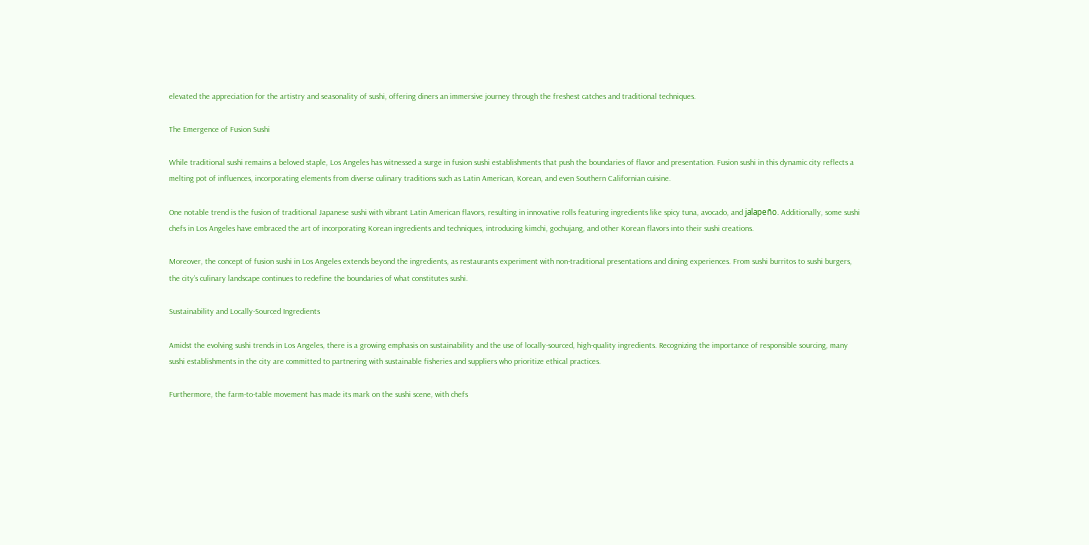elevated the appreciation for the artistry and seasonality of sushi, offering diners an immersive journey through the freshest catches and traditional techniques.

The Emergence of Fusion Sushi

While traditional sushi remains a beloved staple, Los Angeles has witnessed a surge in fusion sushi establishments that push the boundaries of flavor and presentation. Fusion sushi in this dynamic city reflects a melting pot of influences, incorporating elements from diverse culinary traditions such as Latin American, Korean, and even Southern Californian cuisine.

One notable trend is the fusion of traditional Japanese sushi with vibrant Latin American flavors, resulting in innovative rolls featuring ingredients like spicy tuna, avocado, and jalapeño. Additionally, some sushi chefs in Los Angeles have embraced the art of incorporating Korean ingredients and techniques, introducing kimchi, gochujang, and other Korean flavors into their sushi creations.

Moreover, the concept of fusion sushi in Los Angeles extends beyond the ingredients, as restaurants experiment with non-traditional presentations and dining experiences. From sushi burritos to sushi burgers, the city’s culinary landscape continues to redefine the boundaries of what constitutes sushi.

Sustainability and Locally-Sourced Ingredients

Amidst the evolving sushi trends in Los Angeles, there is a growing emphasis on sustainability and the use of locally-sourced, high-quality ingredients. Recognizing the importance of responsible sourcing, many sushi establishments in the city are committed to partnering with sustainable fisheries and suppliers who prioritize ethical practices.

Furthermore, the farm-to-table movement has made its mark on the sushi scene, with chefs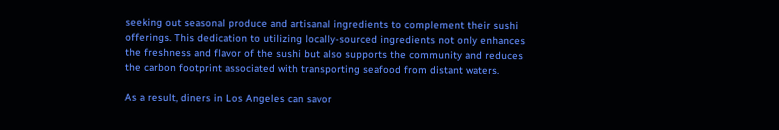seeking out seasonal produce and artisanal ingredients to complement their sushi offerings. This dedication to utilizing locally-sourced ingredients not only enhances the freshness and flavor of the sushi but also supports the community and reduces the carbon footprint associated with transporting seafood from distant waters.

As a result, diners in Los Angeles can savor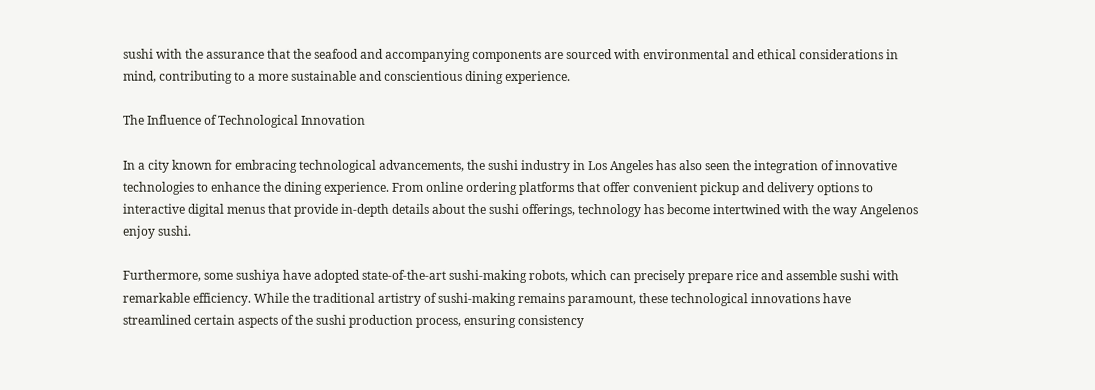sushi with the assurance that the seafood and accompanying components are sourced with environmental and ethical considerations in mind, contributing to a more sustainable and conscientious dining experience.

The Influence of Technological Innovation

In a city known for embracing technological advancements, the sushi industry in Los Angeles has also seen the integration of innovative technologies to enhance the dining experience. From online ordering platforms that offer convenient pickup and delivery options to interactive digital menus that provide in-depth details about the sushi offerings, technology has become intertwined with the way Angelenos enjoy sushi.

Furthermore, some sushiya have adopted state-of-the-art sushi-making robots, which can precisely prepare rice and assemble sushi with remarkable efficiency. While the traditional artistry of sushi-making remains paramount, these technological innovations have streamlined certain aspects of the sushi production process, ensuring consistency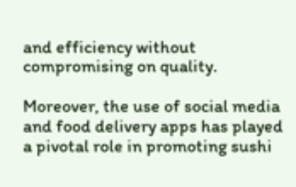and efficiency without compromising on quality.

Moreover, the use of social media and food delivery apps has played a pivotal role in promoting sushi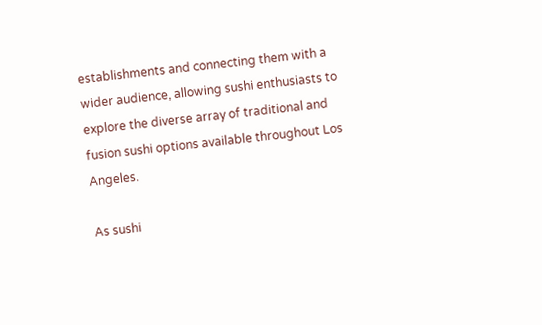establishments and connecting them with a wider audience, allowing sushi enthusiasts to explore the diverse array of traditional and fusion sushi options available throughout Los Angeles.

As sushi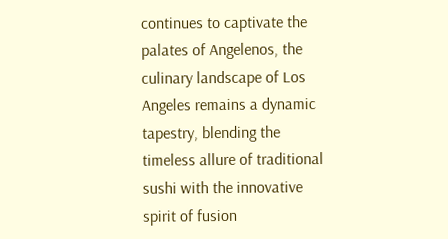continues to captivate the palates of Angelenos, the culinary landscape of Los Angeles remains a dynamic tapestry, blending the timeless allure of traditional sushi with the innovative spirit of fusion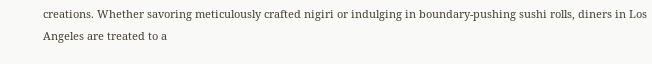creations. Whether savoring meticulously crafted nigiri or indulging in boundary-pushing sushi rolls, diners in Los Angeles are treated to a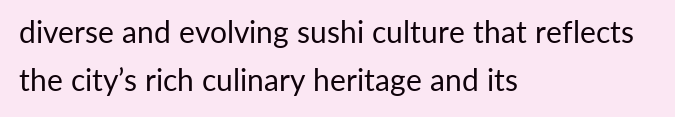diverse and evolving sushi culture that reflects the city’s rich culinary heritage and its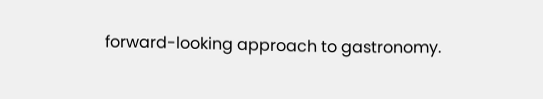forward-looking approach to gastronomy.